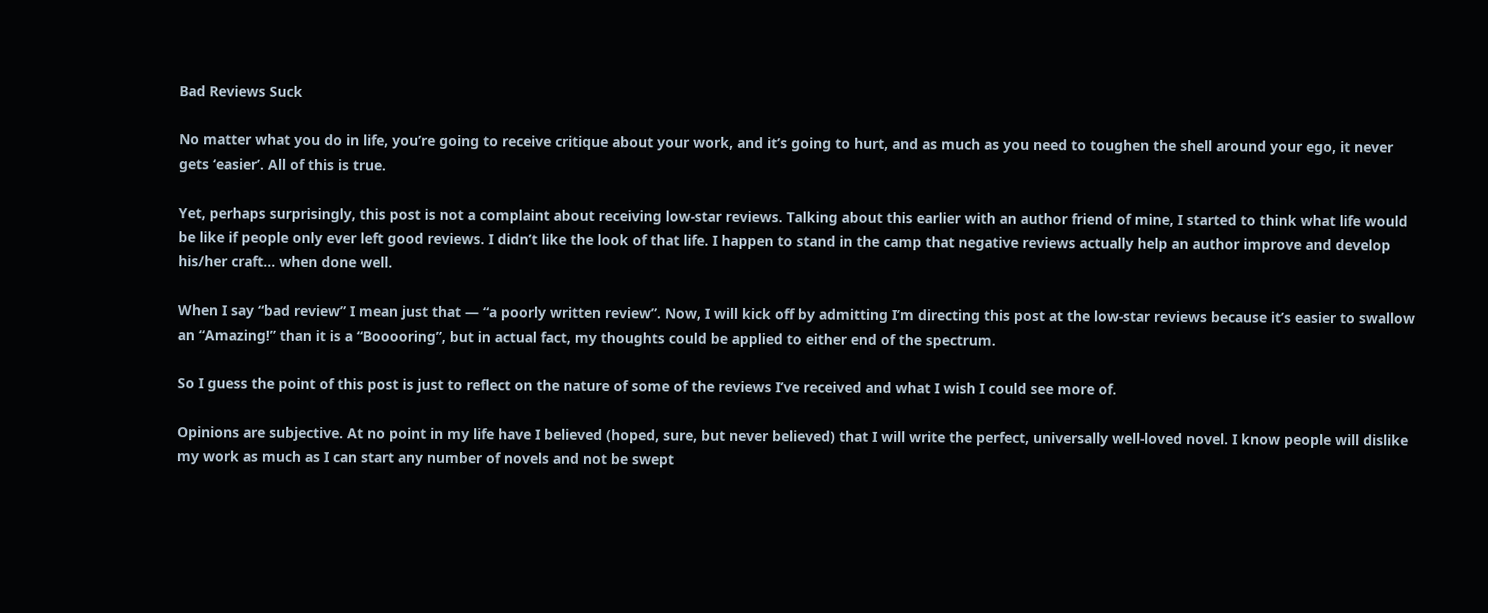Bad Reviews Suck

No matter what you do in life, you’re going to receive critique about your work, and it’s going to hurt, and as much as you need to toughen the shell around your ego, it never gets ‘easier’. All of this is true.

Yet, perhaps surprisingly, this post is not a complaint about receiving low-star reviews. Talking about this earlier with an author friend of mine, I started to think what life would be like if people only ever left good reviews. I didn’t like the look of that life. I happen to stand in the camp that negative reviews actually help an author improve and develop his/her craft… when done well.

When I say “bad review” I mean just that — “a poorly written review”. Now, I will kick off by admitting I’m directing this post at the low-star reviews because it’s easier to swallow an “Amazing!” than it is a “Booooring”, but in actual fact, my thoughts could be applied to either end of the spectrum.

So I guess the point of this post is just to reflect on the nature of some of the reviews I’ve received and what I wish I could see more of.

Opinions are subjective. At no point in my life have I believed (hoped, sure, but never believed) that I will write the perfect, universally well-loved novel. I know people will dislike my work as much as I can start any number of novels and not be swept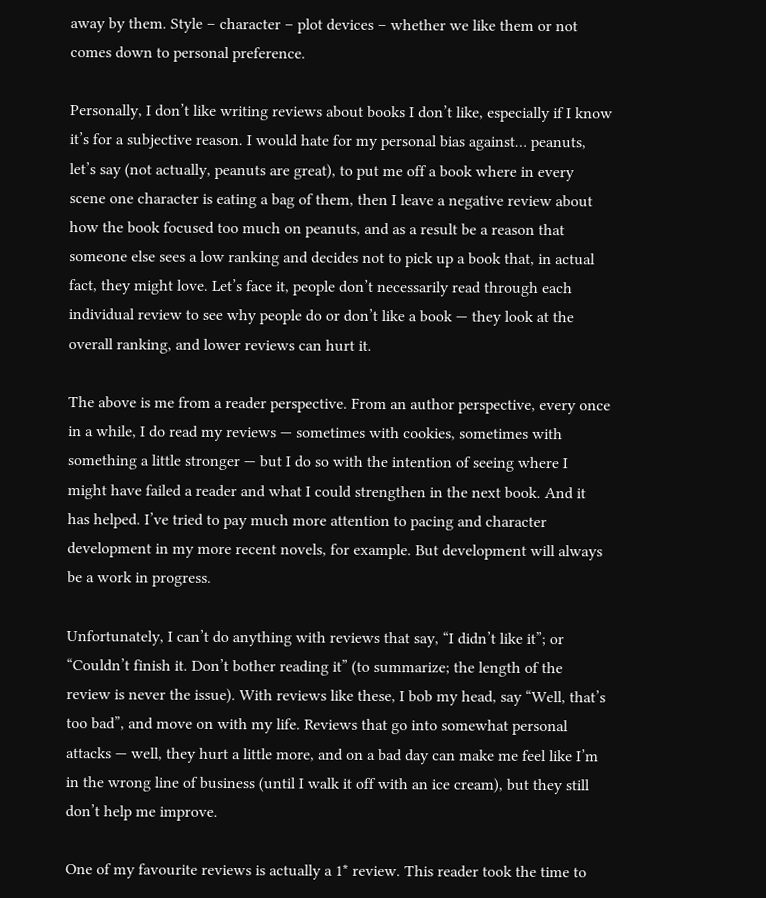away by them. Style – character – plot devices – whether we like them or not comes down to personal preference.

Personally, I don’t like writing reviews about books I don’t like, especially if I know it’s for a subjective reason. I would hate for my personal bias against… peanuts, let’s say (not actually, peanuts are great), to put me off a book where in every scene one character is eating a bag of them, then I leave a negative review about how the book focused too much on peanuts, and as a result be a reason that someone else sees a low ranking and decides not to pick up a book that, in actual fact, they might love. Let’s face it, people don’t necessarily read through each individual review to see why people do or don’t like a book — they look at the overall ranking, and lower reviews can hurt it.

The above is me from a reader perspective. From an author perspective, every once in a while, I do read my reviews — sometimes with cookies, sometimes with something a little stronger — but I do so with the intention of seeing where I might have failed a reader and what I could strengthen in the next book. And it has helped. I’ve tried to pay much more attention to pacing and character development in my more recent novels, for example. But development will always be a work in progress.

Unfortunately, I can’t do anything with reviews that say, “I didn’t like it”; or “Couldn’t finish it. Don’t bother reading it” (to summarize; the length of the review is never the issue). With reviews like these, I bob my head, say “Well, that’s too bad”, and move on with my life. Reviews that go into somewhat personal attacks — well, they hurt a little more, and on a bad day can make me feel like I’m in the wrong line of business (until I walk it off with an ice cream), but they still don’t help me improve.

One of my favourite reviews is actually a 1* review. This reader took the time to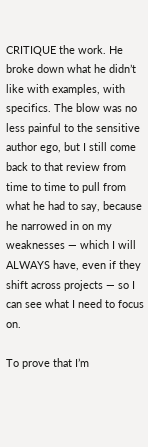CRITIQUE the work. He broke down what he didn’t like with examples, with specifics. The blow was no less painful to the sensitive author ego, but I still come back to that review from time to time to pull from what he had to say, because he narrowed in on my weaknesses — which I will ALWAYS have, even if they shift across projects — so I can see what I need to focus on.

To prove that I’m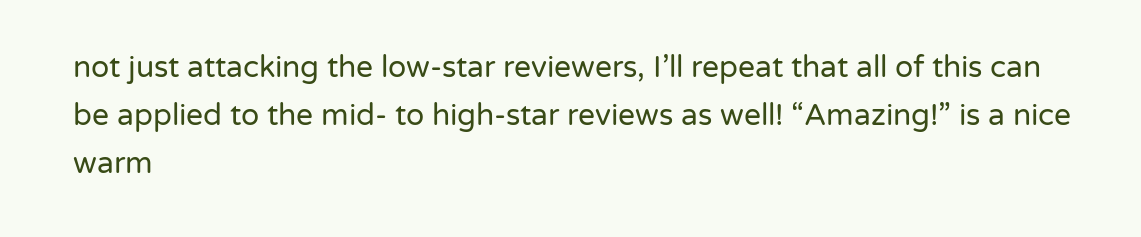not just attacking the low-star reviewers, I’ll repeat that all of this can be applied to the mid- to high-star reviews as well! “Amazing!” is a nice warm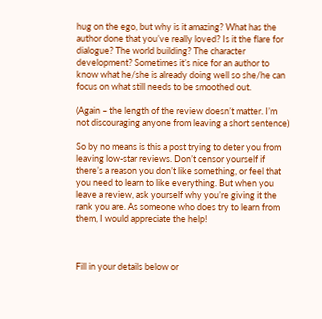hug on the ego, but why is it amazing? What has the author done that you’ve really loved? Is it the flare for dialogue? The world building? The character development? Sometimes it’s nice for an author to know what he/she is already doing well so she/he can focus on what still needs to be smoothed out.

(Again – the length of the review doesn’t matter. I’m not discouraging anyone from leaving a short sentence)

So by no means is this a post trying to deter you from leaving low-star reviews. Don’t censor yourself if there’s a reason you don’t like something, or feel that you need to learn to like everything. But when you leave a review, ask yourself why you’re giving it the rank you are. As someone who does try to learn from them, I would appreciate the help!



Fill in your details below or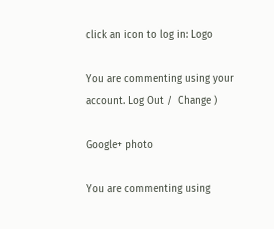click an icon to log in: Logo

You are commenting using your account. Log Out /  Change )

Google+ photo

You are commenting using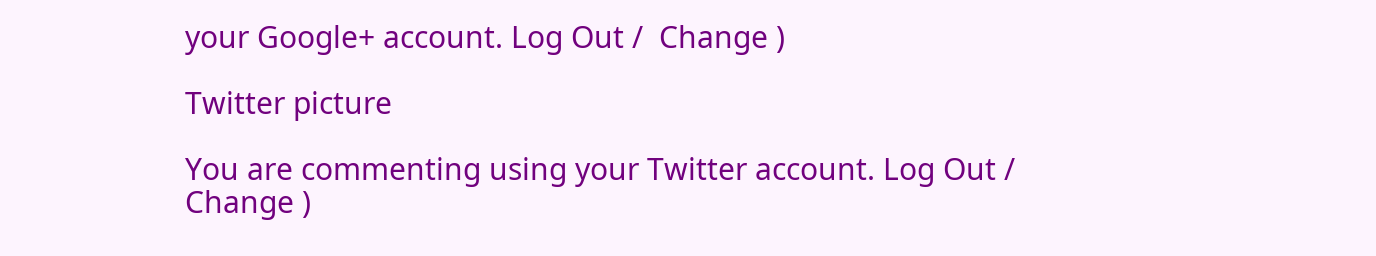your Google+ account. Log Out /  Change )

Twitter picture

You are commenting using your Twitter account. Log Out /  Change )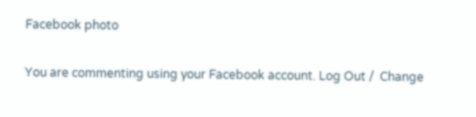Facebook photo

You are commenting using your Facebook account. Log Out /  Change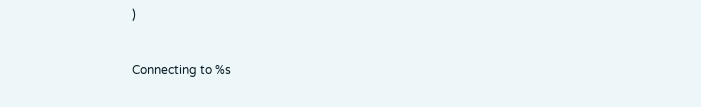)


Connecting to %s